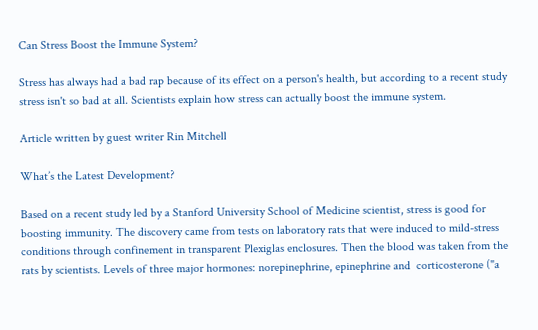Can Stress Boost the Immune System?

Stress has always had a bad rap because of its effect on a person's health, but according to a recent study stress isn't so bad at all. Scientists explain how stress can actually boost the immune system.

Article written by guest writer Rin Mitchell

What’s the Latest Development?

Based on a recent study led by a Stanford University School of Medicine scientist, stress is good for boosting immunity. The discovery came from tests on laboratory rats that were induced to mild-stress conditions through confinement in transparent Plexiglas enclosures. Then the blood was taken from the rats by scientists. Levels of three major hormones: norepinephrine, epinephrine and  corticosterone ("a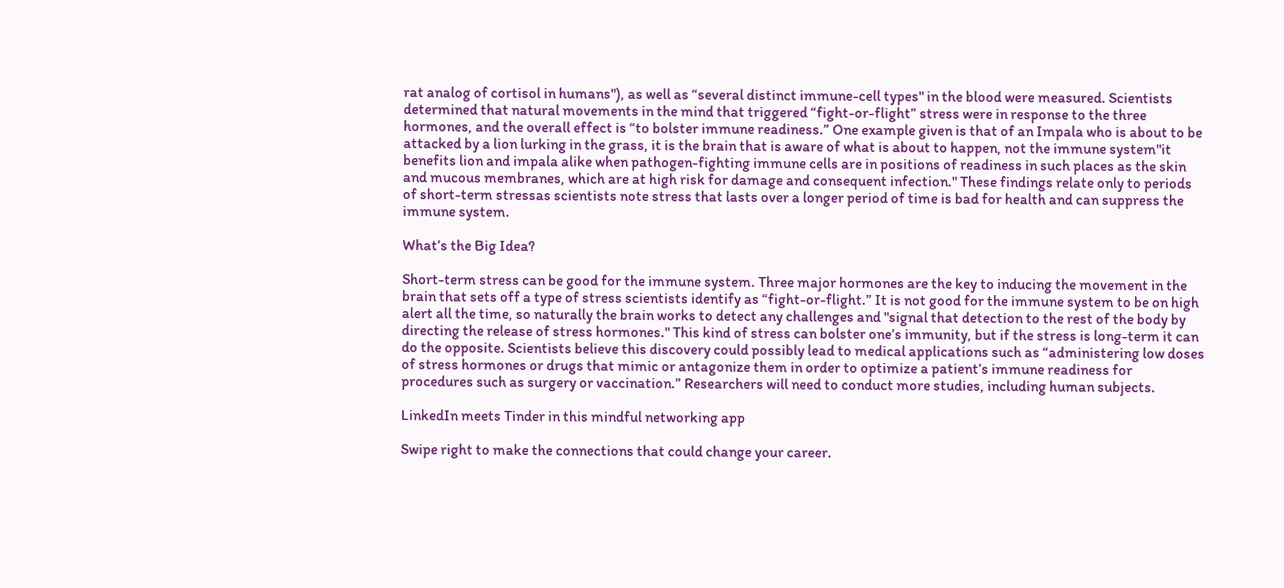rat analog of cortisol in humans"), as well as “several distinct immune-cell types" in the blood were measured. Scientists determined that natural movements in the mind that triggered “fight-or-flight” stress were in response to the three hormones, and the overall effect is “to bolster immune readiness.” One example given is that of an Impala who is about to be attacked by a lion lurking in the grass, it is the brain that is aware of what is about to happen, not the immune system"it benefits lion and impala alike when pathogen-fighting immune cells are in positions of readiness in such places as the skin and mucous membranes, which are at high risk for damage and consequent infection." These findings relate only to periods of short-term stressas scientists note stress that lasts over a longer period of time is bad for health and can suppress the immune system.

What’s the Big Idea?

Short-term stress can be good for the immune system. Three major hormones are the key to inducing the movement in the brain that sets off a type of stress scientists identify as “fight-or-flight.” It is not good for the immune system to be on high alert all the time, so naturally the brain works to detect any challenges and "signal that detection to the rest of the body by directing the release of stress hormones." This kind of stress can bolster one’s immunity, but if the stress is long-term it can do the opposite. Scientists believe this discovery could possibly lead to medical applications such as “administering low doses of stress hormones or drugs that mimic or antagonize them in order to optimize a patient’s immune readiness for procedures such as surgery or vaccination.” Researchers will need to conduct more studies, including human subjects.

LinkedIn meets Tinder in this mindful networking app

Swipe right to make the connections that could change your career.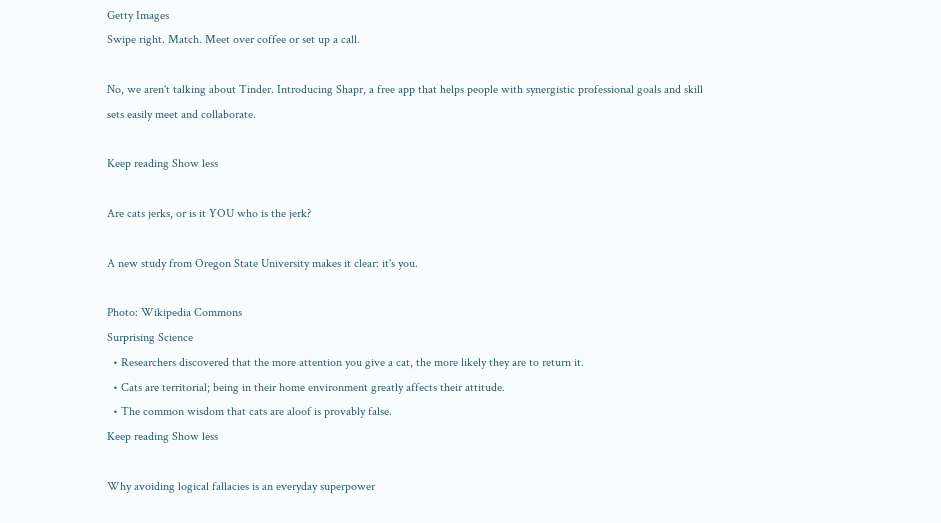Getty Images
Swipe right. Match. Meet over coffee or set up a call.

No, we aren't talking about Tinder. Introducing Shapr, a free app that helps people with synergistic professional goals and skill sets easily meet and collaborate.

Keep reading Show less

Are cats jerks, or is it YOU who is the jerk?

A new study from Oregon State University makes it clear: it's you.

Photo: Wikipedia Commons
Surprising Science
  • Researchers discovered that the more attention you give a cat, the more likely they are to return it.
  • Cats are territorial; being in their home environment greatly affects their attitude.
  • The common wisdom that cats are aloof is provably false.
Keep reading Show less

Why avoiding logical fallacies is an everyday superpower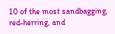10 of the most sandbagging, red-herring, and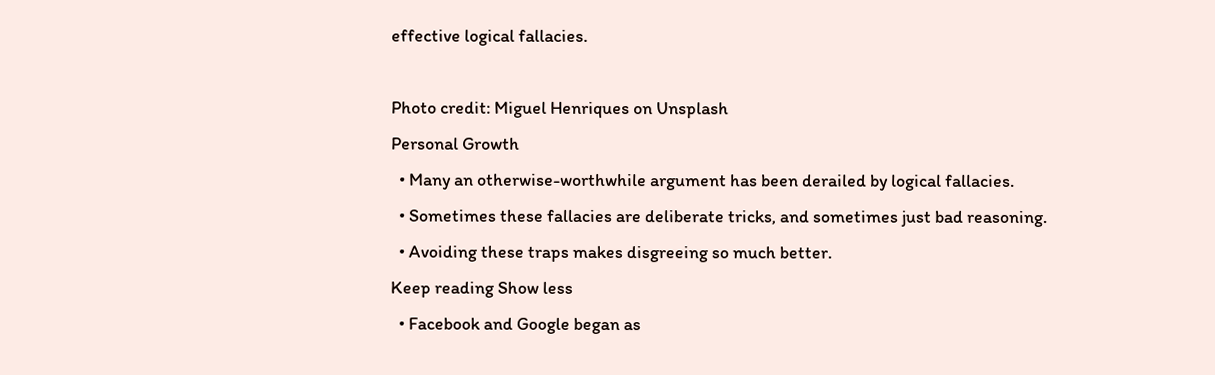effective logical fallacies.

Photo credit: Miguel Henriques on Unsplash
Personal Growth
  • Many an otherwise-worthwhile argument has been derailed by logical fallacies.
  • Sometimes these fallacies are deliberate tricks, and sometimes just bad reasoning.
  • Avoiding these traps makes disgreeing so much better.
Keep reading Show less
  • Facebook and Google began as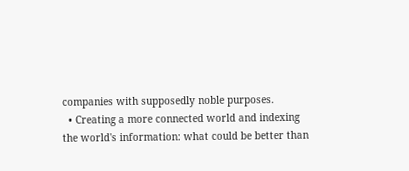companies with supposedly noble purposes.
  • Creating a more connected world and indexing the world's information: what could be better than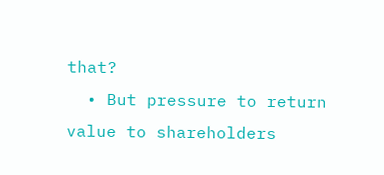that?
  • But pressure to return value to shareholders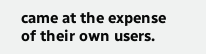came at the expense of their own users.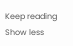Keep reading Show less